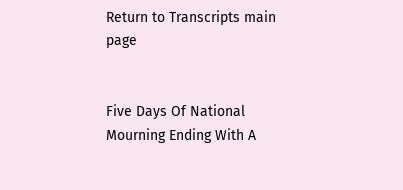Return to Transcripts main page


Five Days Of National Mourning Ending With A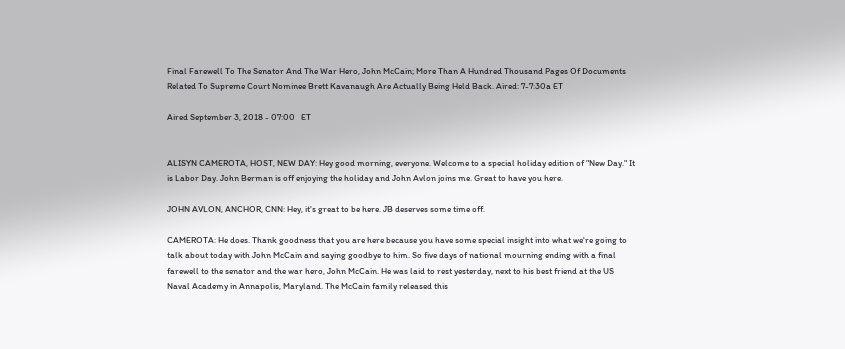Final Farewell To The Senator And The War Hero, John McCain; More Than A Hundred Thousand Pages Of Documents Related To Supreme Court Nominee Brett Kavanaugh Are Actually Being Held Back. Aired: 7-7:30a ET

Aired September 3, 2018 - 07:00   ET


ALISYN CAMEROTA, HOST, NEW DAY: Hey good morning, everyone. Welcome to a special holiday edition of "New Day." It is Labor Day. John Berman is off enjoying the holiday and John Avlon joins me. Great to have you here.

JOHN AVLON, ANCHOR, CNN: Hey, it's great to be here. JB deserves some time off.

CAMEROTA: He does. Thank goodness that you are here because you have some special insight into what we're going to talk about today with John McCain and saying goodbye to him. So five days of national mourning ending with a final farewell to the senator and the war hero, John McCain. He was laid to rest yesterday, next to his best friend at the US Naval Academy in Annapolis, Maryland. The McCain family released this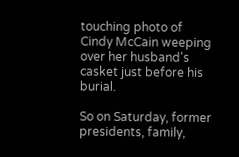touching photo of Cindy McCain weeping over her husband's casket just before his burial.

So on Saturday, former presidents, family,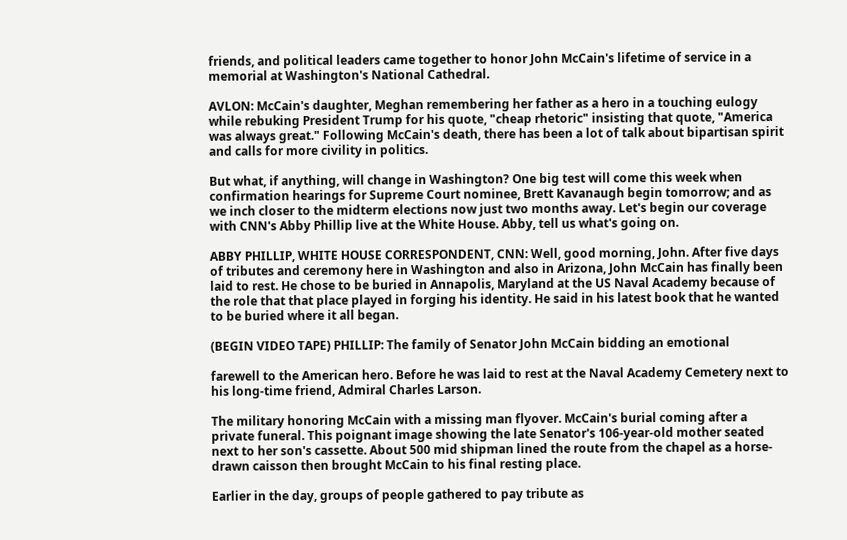friends, and political leaders came together to honor John McCain's lifetime of service in a memorial at Washington's National Cathedral.

AVLON: McCain's daughter, Meghan remembering her father as a hero in a touching eulogy while rebuking President Trump for his quote, "cheap rhetoric" insisting that quote, "America was always great." Following McCain's death, there has been a lot of talk about bipartisan spirit and calls for more civility in politics.

But what, if anything, will change in Washington? One big test will come this week when confirmation hearings for Supreme Court nominee, Brett Kavanaugh begin tomorrow; and as we inch closer to the midterm elections now just two months away. Let's begin our coverage with CNN's Abby Phillip live at the White House. Abby, tell us what's going on.

ABBY PHILLIP, WHITE HOUSE CORRESPONDENT, CNN: Well, good morning, John. After five days of tributes and ceremony here in Washington and also in Arizona, John McCain has finally been laid to rest. He chose to be buried in Annapolis, Maryland at the US Naval Academy because of the role that that place played in forging his identity. He said in his latest book that he wanted to be buried where it all began.

(BEGIN VIDEO TAPE) PHILLIP: The family of Senator John McCain bidding an emotional

farewell to the American hero. Before he was laid to rest at the Naval Academy Cemetery next to his long-time friend, Admiral Charles Larson.

The military honoring McCain with a missing man flyover. McCain's burial coming after a private funeral. This poignant image showing the late Senator's 106-year-old mother seated next to her son's cassette. About 500 mid shipman lined the route from the chapel as a horse-drawn caisson then brought McCain to his final resting place.

Earlier in the day, groups of people gathered to pay tribute as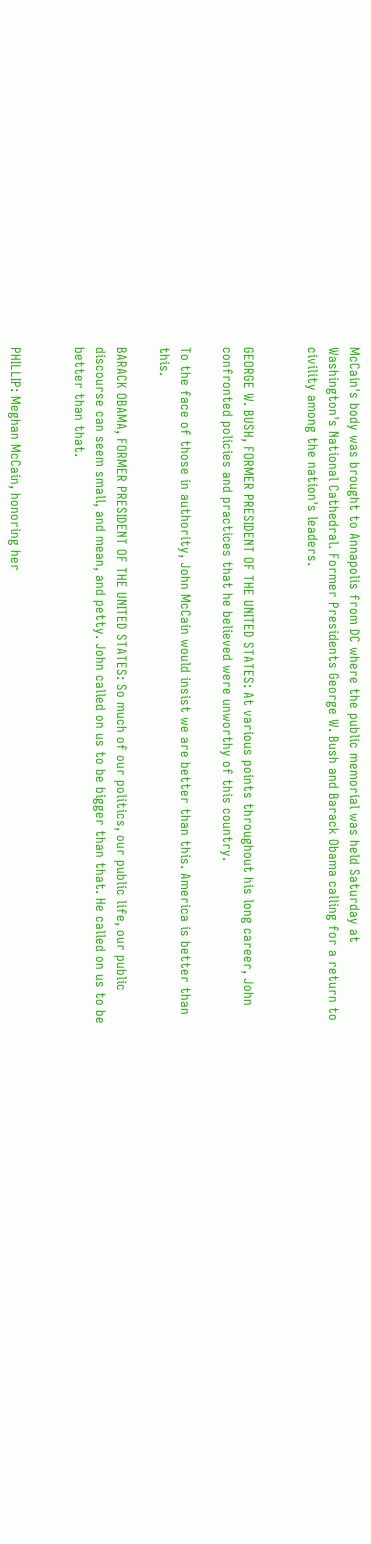McCain's body was brought to Annapolis from DC where the public memorial was held Saturday at Washington's National Cathedral. Former Presidents George W. Bush and Barack Obama calling for a return to civility among the nation's leaders.


GEORGE W. BUSH, FORMER PRESIDENT OF THE UNITED STATES: At various points throughout his long career, John confronted policies and practices that he believed were unworthy of this country.

To the face of those in authority, John McCain would insist we are better than this. America is better than this.

BARACK OBAMA, FORMER PRESIDENT OF THE UNITED STATES: So much of our politics, our public life, our public discourse can seem small, and mean, and petty. John called on us to be bigger than that. He called on us to be better than that.


PHILLIP: Meghan McCain, honoring her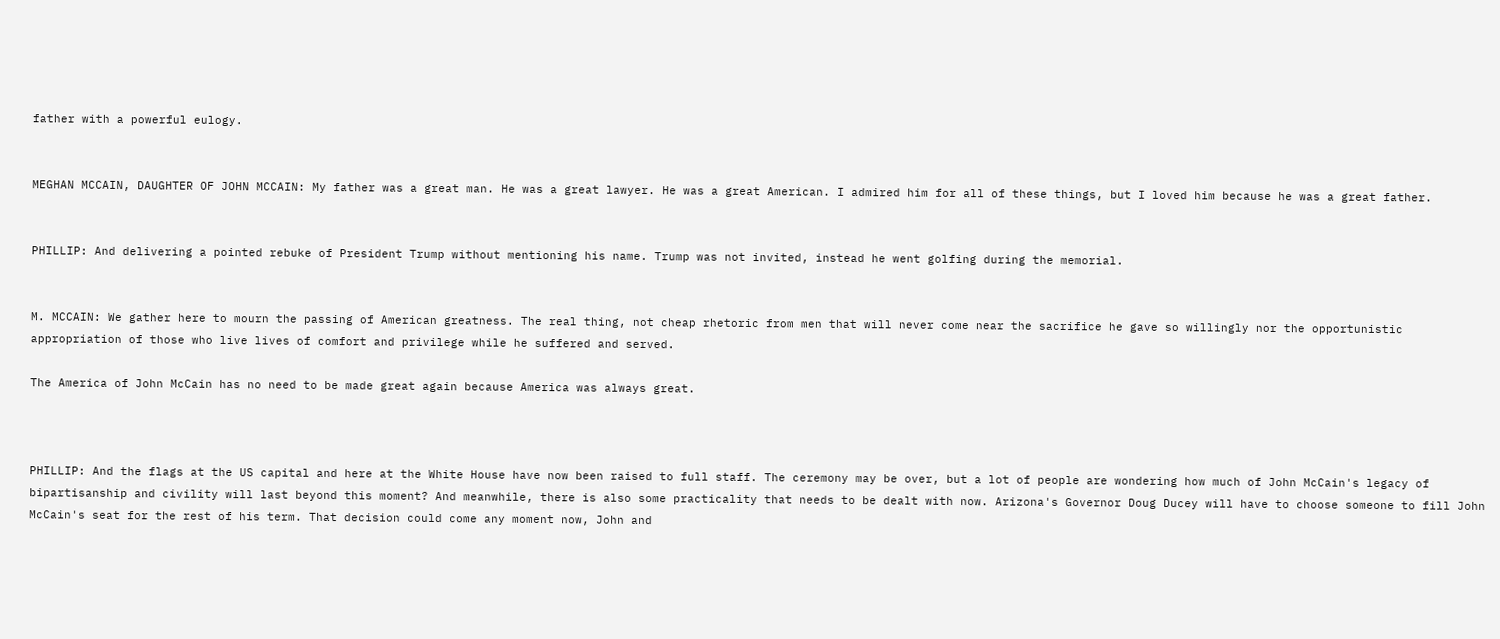father with a powerful eulogy.


MEGHAN MCCAIN, DAUGHTER OF JOHN MCCAIN: My father was a great man. He was a great lawyer. He was a great American. I admired him for all of these things, but I loved him because he was a great father.


PHILLIP: And delivering a pointed rebuke of President Trump without mentioning his name. Trump was not invited, instead he went golfing during the memorial.


M. MCCAIN: We gather here to mourn the passing of American greatness. The real thing, not cheap rhetoric from men that will never come near the sacrifice he gave so willingly nor the opportunistic appropriation of those who live lives of comfort and privilege while he suffered and served.

The America of John McCain has no need to be made great again because America was always great.



PHILLIP: And the flags at the US capital and here at the White House have now been raised to full staff. The ceremony may be over, but a lot of people are wondering how much of John McCain's legacy of bipartisanship and civility will last beyond this moment? And meanwhile, there is also some practicality that needs to be dealt with now. Arizona's Governor Doug Ducey will have to choose someone to fill John McCain's seat for the rest of his term. That decision could come any moment now, John and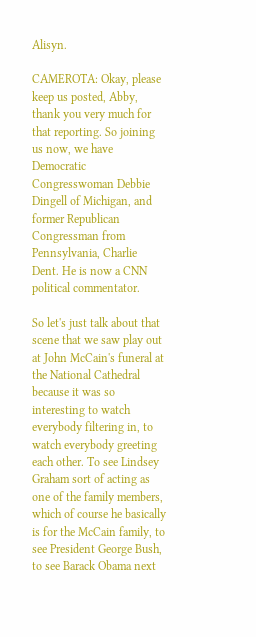Alisyn.

CAMEROTA: Okay, please keep us posted, Abby, thank you very much for that reporting. So joining us now, we have Democratic Congresswoman Debbie Dingell of Michigan, and former Republican Congressman from Pennsylvania, Charlie Dent. He is now a CNN political commentator.

So let's just talk about that scene that we saw play out at John McCain's funeral at the National Cathedral because it was so interesting to watch everybody filtering in, to watch everybody greeting each other. To see Lindsey Graham sort of acting as one of the family members, which of course he basically is for the McCain family, to see President George Bush, to see Barack Obama next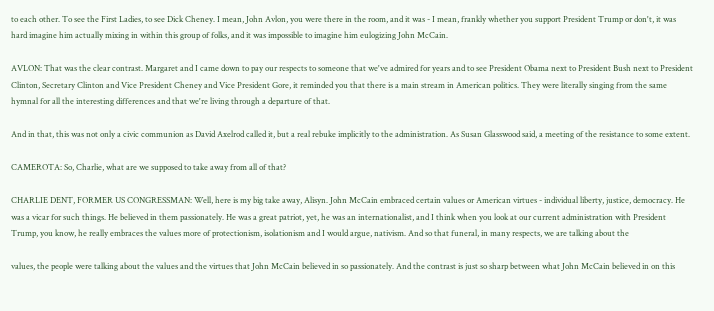to each other. To see the First Ladies, to see Dick Cheney. I mean, John Avlon, you were there in the room, and it was - I mean, frankly whether you support President Trump or don't, it was hard imagine him actually mixing in within this group of folks, and it was impossible to imagine him eulogizing John McCain.

AVLON: That was the clear contrast. Margaret and I came down to pay our respects to someone that we've admired for years and to see President Obama next to President Bush next to President Clinton, Secretary Clinton and Vice President Cheney and Vice President Gore, it reminded you that there is a main stream in American politics. They were literally singing from the same hymnal for all the interesting differences and that we're living through a departure of that.

And in that, this was not only a civic communion as David Axelrod called it, but a real rebuke implicitly to the administration. As Susan Glasswood said, a meeting of the resistance to some extent.

CAMEROTA: So, Charlie, what are we supposed to take away from all of that?

CHARLIE DENT, FORMER US CONGRESSMAN: Well, here is my big take away, Alisyn. John McCain embraced certain values or American virtues - individual liberty, justice, democracy. He was a vicar for such things. He believed in them passionately. He was a great patriot, yet, he was an internationalist, and I think when you look at our current administration with President Trump, you know, he really embraces the values more of protectionism, isolationism and I would argue, nativism. And so that funeral, in many respects, we are talking about the

values, the people were talking about the values and the virtues that John McCain believed in so passionately. And the contrast is just so sharp between what John McCain believed in on this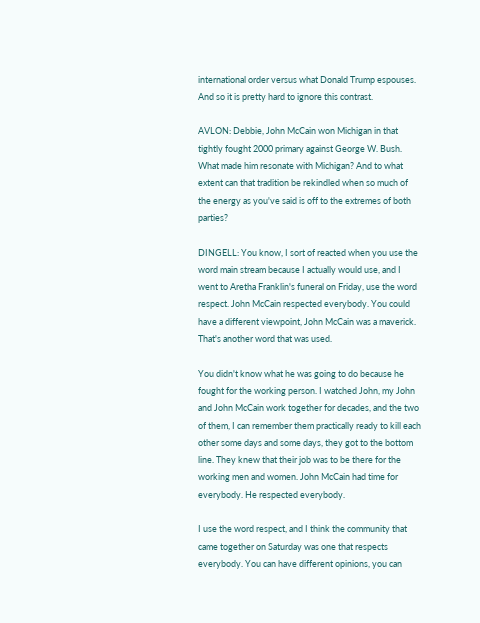international order versus what Donald Trump espouses. And so it is pretty hard to ignore this contrast.

AVLON: Debbie, John McCain won Michigan in that tightly fought 2000 primary against George W. Bush. What made him resonate with Michigan? And to what extent can that tradition be rekindled when so much of the energy as you've said is off to the extremes of both parties?

DINGELL: You know, I sort of reacted when you use the word main stream because I actually would use, and I went to Aretha Franklin's funeral on Friday, use the word respect. John McCain respected everybody. You could have a different viewpoint, John McCain was a maverick. That's another word that was used.

You didn't know what he was going to do because he fought for the working person. I watched John, my John and John McCain work together for decades, and the two of them, I can remember them practically ready to kill each other some days and some days, they got to the bottom line. They knew that their job was to be there for the working men and women. John McCain had time for everybody. He respected everybody.

I use the word respect, and I think the community that came together on Saturday was one that respects everybody. You can have different opinions, you can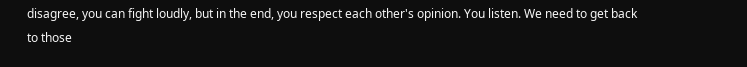disagree, you can fight loudly, but in the end, you respect each other's opinion. You listen. We need to get back to those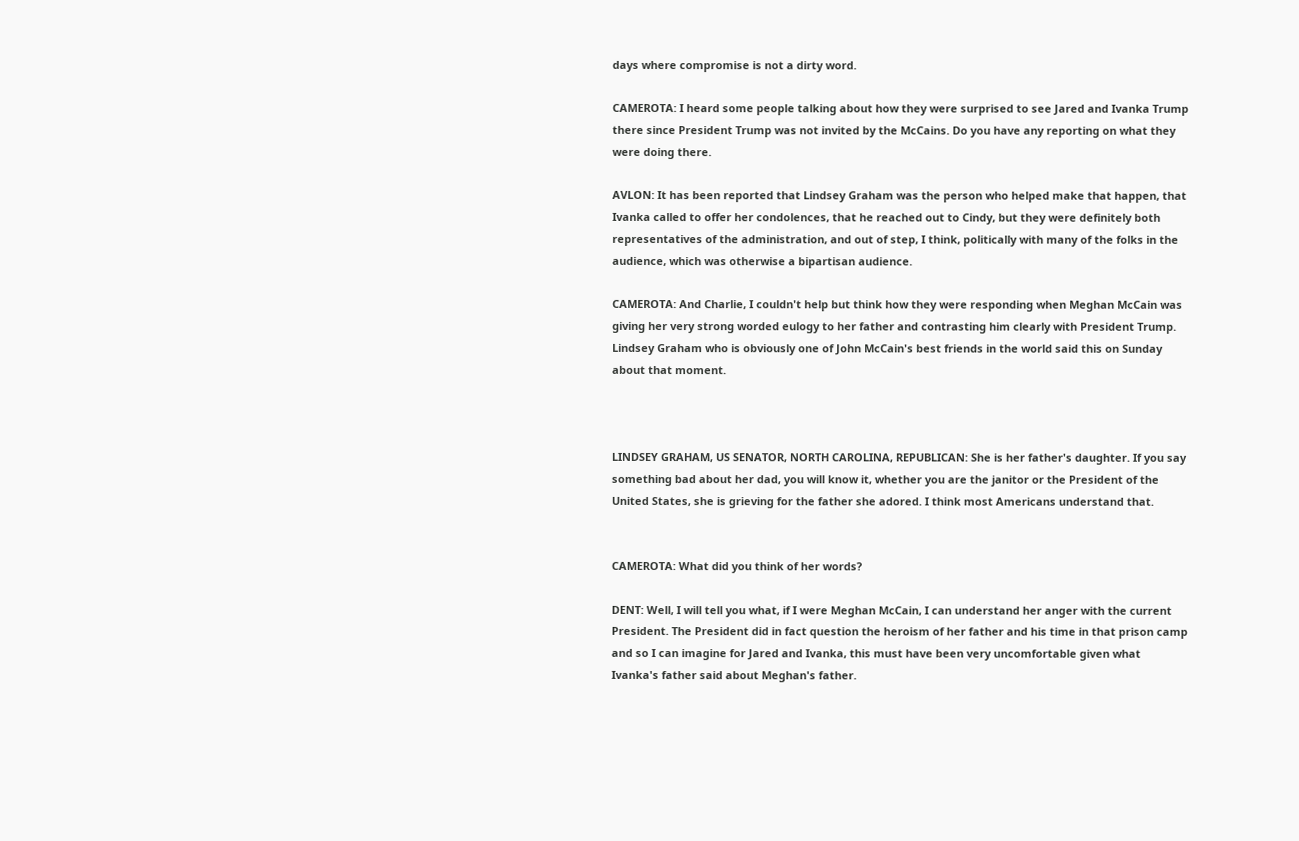days where compromise is not a dirty word.

CAMEROTA: I heard some people talking about how they were surprised to see Jared and Ivanka Trump there since President Trump was not invited by the McCains. Do you have any reporting on what they were doing there.

AVLON: It has been reported that Lindsey Graham was the person who helped make that happen, that Ivanka called to offer her condolences, that he reached out to Cindy, but they were definitely both representatives of the administration, and out of step, I think, politically with many of the folks in the audience, which was otherwise a bipartisan audience.

CAMEROTA: And Charlie, I couldn't help but think how they were responding when Meghan McCain was giving her very strong worded eulogy to her father and contrasting him clearly with President Trump. Lindsey Graham who is obviously one of John McCain's best friends in the world said this on Sunday about that moment.



LINDSEY GRAHAM, US SENATOR, NORTH CAROLINA, REPUBLICAN: She is her father's daughter. If you say something bad about her dad, you will know it, whether you are the janitor or the President of the United States, she is grieving for the father she adored. I think most Americans understand that.


CAMEROTA: What did you think of her words?

DENT: Well, I will tell you what, if I were Meghan McCain, I can understand her anger with the current President. The President did in fact question the heroism of her father and his time in that prison camp and so I can imagine for Jared and Ivanka, this must have been very uncomfortable given what Ivanka's father said about Meghan's father.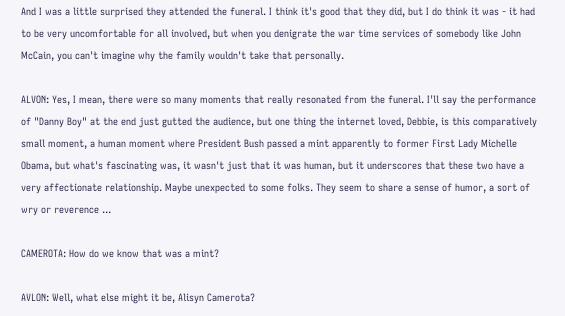And I was a little surprised they attended the funeral. I think it's good that they did, but I do think it was - it had to be very uncomfortable for all involved, but when you denigrate the war time services of somebody like John McCain, you can't imagine why the family wouldn't take that personally.

ALVON: Yes, I mean, there were so many moments that really resonated from the funeral. I'll say the performance of "Danny Boy" at the end just gutted the audience, but one thing the internet loved, Debbie, is this comparatively small moment, a human moment where President Bush passed a mint apparently to former First Lady Michelle Obama, but what's fascinating was, it wasn't just that it was human, but it underscores that these two have a very affectionate relationship. Maybe unexpected to some folks. They seem to share a sense of humor, a sort of wry or reverence ...

CAMEROTA: How do we know that was a mint?

AVLON: Well, what else might it be, Alisyn Camerota?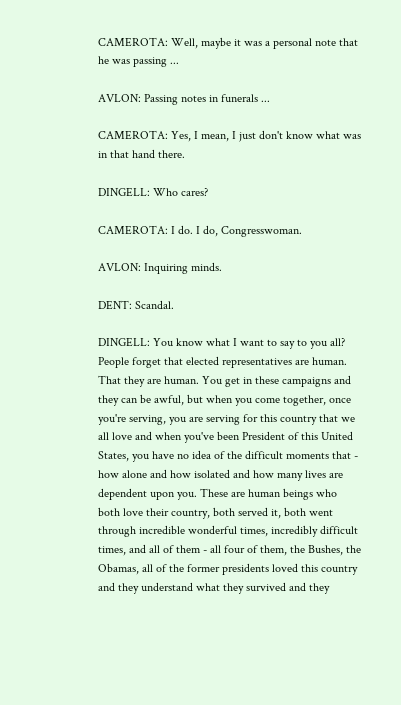CAMEROTA: Well, maybe it was a personal note that he was passing ...

AVLON: Passing notes in funerals ...

CAMEROTA: Yes, I mean, I just don't know what was in that hand there.

DINGELL: Who cares?

CAMEROTA: I do. I do, Congresswoman.

AVLON: Inquiring minds.

DENT: Scandal.

DINGELL: You know what I want to say to you all? People forget that elected representatives are human. That they are human. You get in these campaigns and they can be awful, but when you come together, once you're serving, you are serving for this country that we all love and when you've been President of this United States, you have no idea of the difficult moments that - how alone and how isolated and how many lives are dependent upon you. These are human beings who both love their country, both served it, both went through incredible wonderful times, incredibly difficult times, and all of them - all four of them, the Bushes, the Obamas, all of the former presidents loved this country and they understand what they survived and they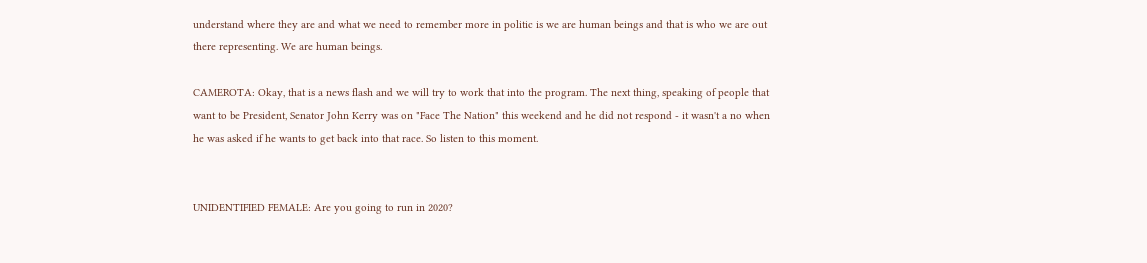understand where they are and what we need to remember more in politic is we are human beings and that is who we are out there representing. We are human beings.

CAMEROTA: Okay, that is a news flash and we will try to work that into the program. The next thing, speaking of people that want to be President, Senator John Kerry was on "Face The Nation" this weekend and he did not respond - it wasn't a no when he was asked if he wants to get back into that race. So listen to this moment.


UNIDENTIFIED FEMALE: Are you going to run in 2020?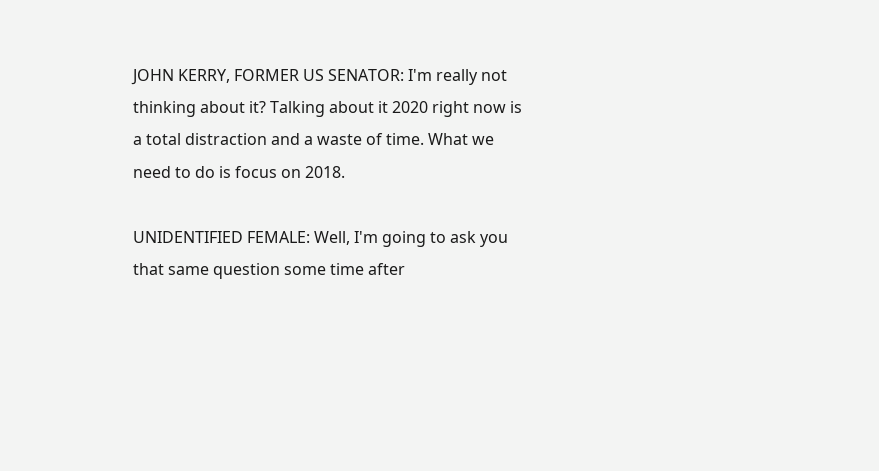JOHN KERRY, FORMER US SENATOR: I'm really not thinking about it? Talking about it 2020 right now is a total distraction and a waste of time. What we need to do is focus on 2018.

UNIDENTIFIED FEMALE: Well, I'm going to ask you that same question some time after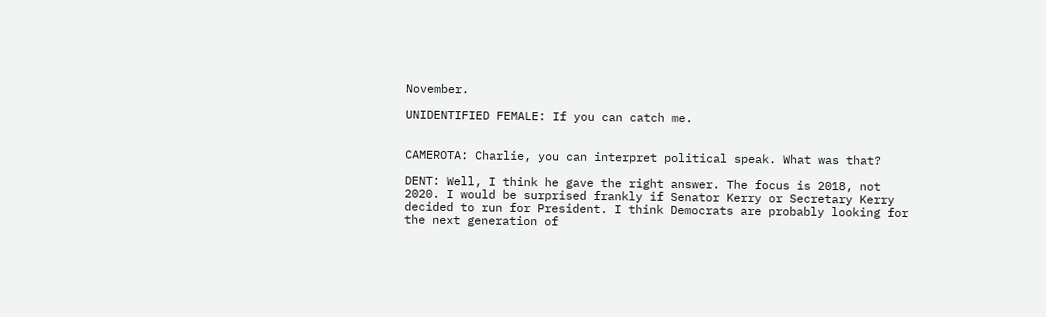November.

UNIDENTIFIED FEMALE: If you can catch me.


CAMEROTA: Charlie, you can interpret political speak. What was that?

DENT: Well, I think he gave the right answer. The focus is 2018, not 2020. I would be surprised frankly if Senator Kerry or Secretary Kerry decided to run for President. I think Democrats are probably looking for the next generation of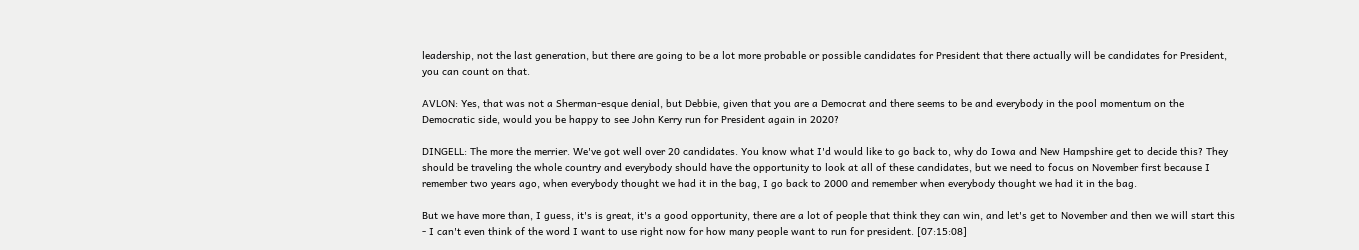leadership, not the last generation, but there are going to be a lot more probable or possible candidates for President that there actually will be candidates for President, you can count on that.

AVLON: Yes, that was not a Sherman-esque denial, but Debbie, given that you are a Democrat and there seems to be and everybody in the pool momentum on the Democratic side, would you be happy to see John Kerry run for President again in 2020?

DINGELL: The more the merrier. We've got well over 20 candidates. You know what I'd would like to go back to, why do Iowa and New Hampshire get to decide this? They should be traveling the whole country and everybody should have the opportunity to look at all of these candidates, but we need to focus on November first because I remember two years ago, when everybody thought we had it in the bag, I go back to 2000 and remember when everybody thought we had it in the bag.

But we have more than, I guess, it's is great, it's a good opportunity, there are a lot of people that think they can win, and let's get to November and then we will start this - I can't even think of the word I want to use right now for how many people want to run for president. [07:15:08]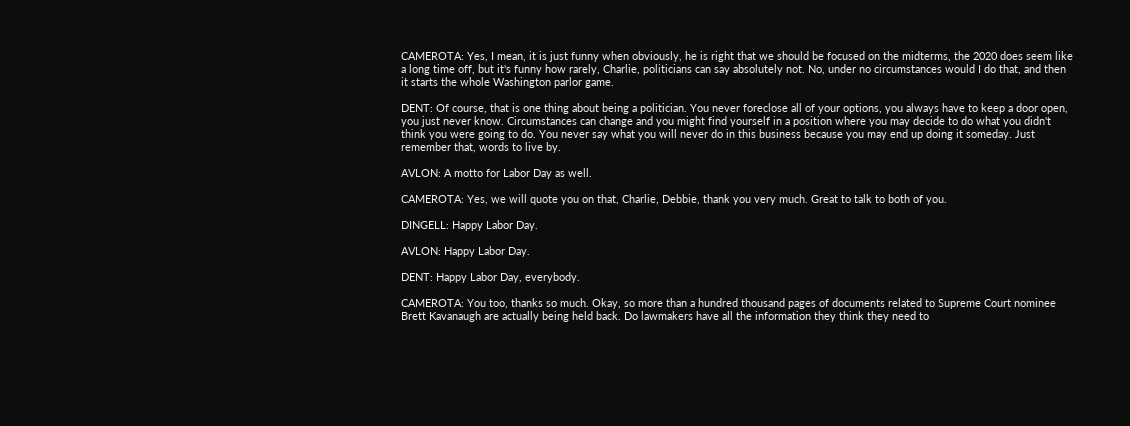CAMEROTA: Yes, I mean, it is just funny when obviously, he is right that we should be focused on the midterms, the 2020 does seem like a long time off, but it's funny how rarely, Charlie, politicians can say absolutely not. No, under no circumstances would I do that, and then it starts the whole Washington parlor game.

DENT: Of course, that is one thing about being a politician. You never foreclose all of your options, you always have to keep a door open, you just never know. Circumstances can change and you might find yourself in a position where you may decide to do what you didn't think you were going to do. You never say what you will never do in this business because you may end up doing it someday. Just remember that, words to live by.

AVLON: A motto for Labor Day as well.

CAMEROTA: Yes, we will quote you on that, Charlie, Debbie, thank you very much. Great to talk to both of you.

DINGELL: Happy Labor Day.

AVLON: Happy Labor Day.

DENT: Happy Labor Day, everybody.

CAMEROTA: You too, thanks so much. Okay, so more than a hundred thousand pages of documents related to Supreme Court nominee Brett Kavanaugh are actually being held back. Do lawmakers have all the information they think they need to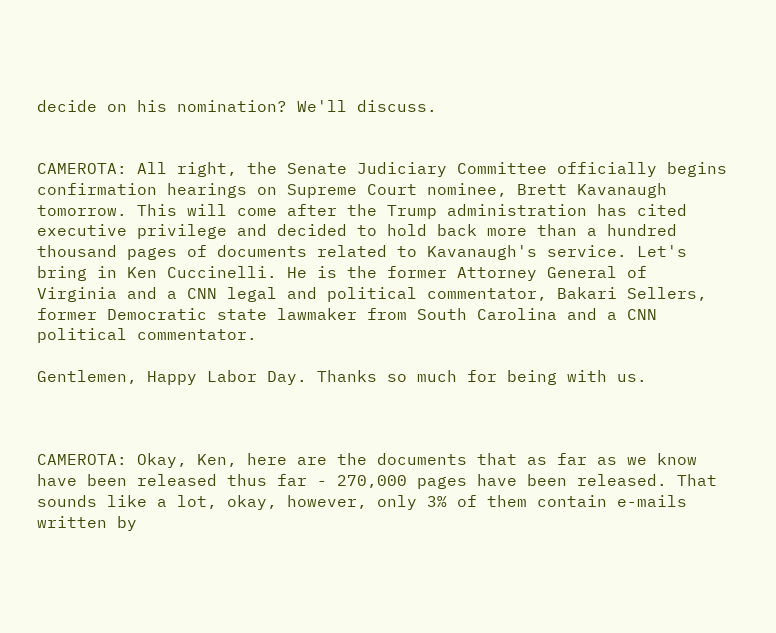decide on his nomination? We'll discuss.


CAMEROTA: All right, the Senate Judiciary Committee officially begins confirmation hearings on Supreme Court nominee, Brett Kavanaugh tomorrow. This will come after the Trump administration has cited executive privilege and decided to hold back more than a hundred thousand pages of documents related to Kavanaugh's service. Let's bring in Ken Cuccinelli. He is the former Attorney General of Virginia and a CNN legal and political commentator, Bakari Sellers, former Democratic state lawmaker from South Carolina and a CNN political commentator.

Gentlemen, Happy Labor Day. Thanks so much for being with us.



CAMEROTA: Okay, Ken, here are the documents that as far as we know have been released thus far - 270,000 pages have been released. That sounds like a lot, okay, however, only 3% of them contain e-mails written by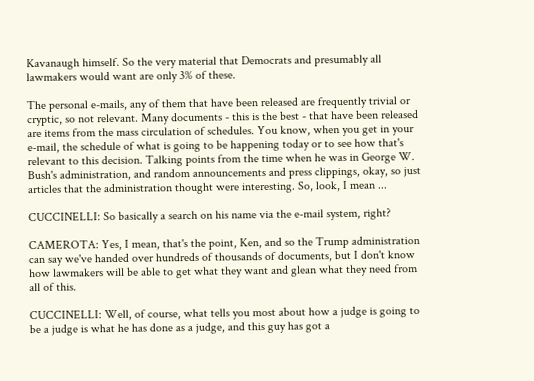Kavanaugh himself. So the very material that Democrats and presumably all lawmakers would want are only 3% of these.

The personal e-mails, any of them that have been released are frequently trivial or cryptic, so not relevant. Many documents - this is the best - that have been released are items from the mass circulation of schedules. You know, when you get in your e-mail, the schedule of what is going to be happening today or to see how that's relevant to this decision. Talking points from the time when he was in George W. Bush's administration, and random announcements and press clippings, okay, so just articles that the administration thought were interesting. So, look, I mean ...

CUCCINELLI: So basically a search on his name via the e-mail system, right?

CAMEROTA: Yes, I mean, that's the point, Ken, and so the Trump administration can say we've handed over hundreds of thousands of documents, but I don't know how lawmakers will be able to get what they want and glean what they need from all of this.

CUCCINELLI: Well, of course, what tells you most about how a judge is going to be a judge is what he has done as a judge, and this guy has got a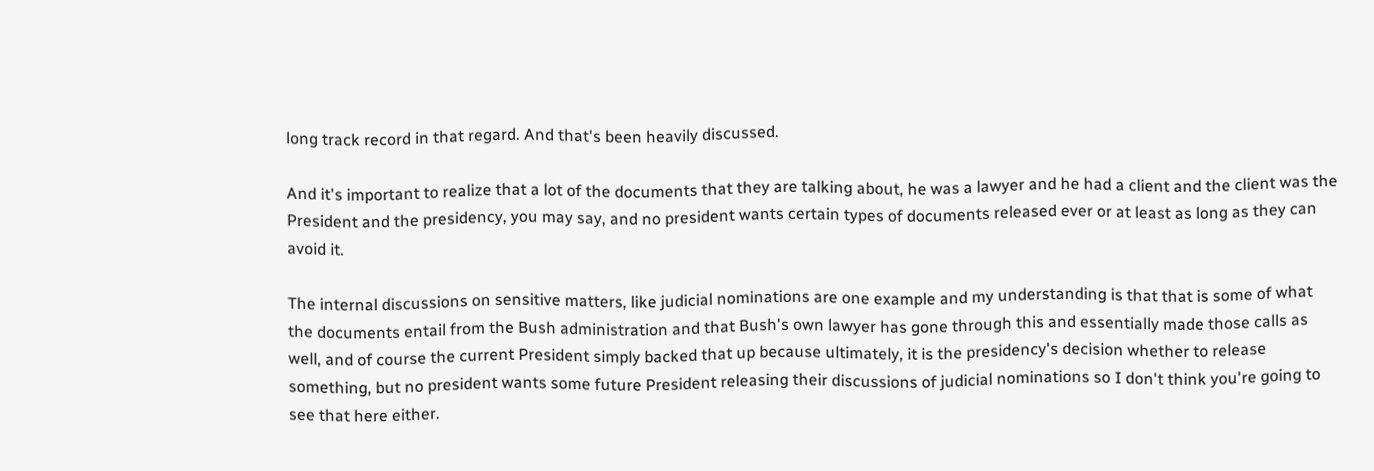long track record in that regard. And that's been heavily discussed.

And it's important to realize that a lot of the documents that they are talking about, he was a lawyer and he had a client and the client was the President and the presidency, you may say, and no president wants certain types of documents released ever or at least as long as they can avoid it.

The internal discussions on sensitive matters, like judicial nominations are one example and my understanding is that that is some of what the documents entail from the Bush administration and that Bush's own lawyer has gone through this and essentially made those calls as well, and of course the current President simply backed that up because ultimately, it is the presidency's decision whether to release something, but no president wants some future President releasing their discussions of judicial nominations so I don't think you're going to see that here either.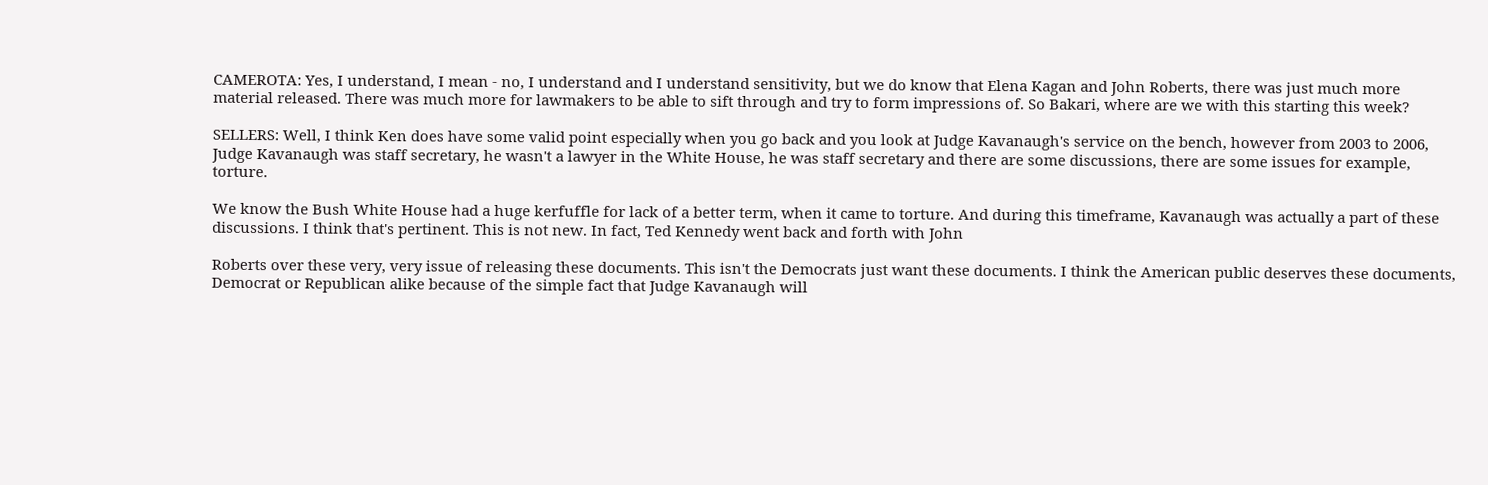CAMEROTA: Yes, I understand, I mean - no, I understand and I understand sensitivity, but we do know that Elena Kagan and John Roberts, there was just much more material released. There was much more for lawmakers to be able to sift through and try to form impressions of. So Bakari, where are we with this starting this week?

SELLERS: Well, I think Ken does have some valid point especially when you go back and you look at Judge Kavanaugh's service on the bench, however from 2003 to 2006, Judge Kavanaugh was staff secretary, he wasn't a lawyer in the White House, he was staff secretary and there are some discussions, there are some issues for example, torture.

We know the Bush White House had a huge kerfuffle for lack of a better term, when it came to torture. And during this timeframe, Kavanaugh was actually a part of these discussions. I think that's pertinent. This is not new. In fact, Ted Kennedy went back and forth with John

Roberts over these very, very issue of releasing these documents. This isn't the Democrats just want these documents. I think the American public deserves these documents, Democrat or Republican alike because of the simple fact that Judge Kavanaugh will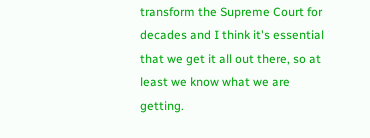transform the Supreme Court for decades and I think it's essential that we get it all out there, so at least we know what we are getting.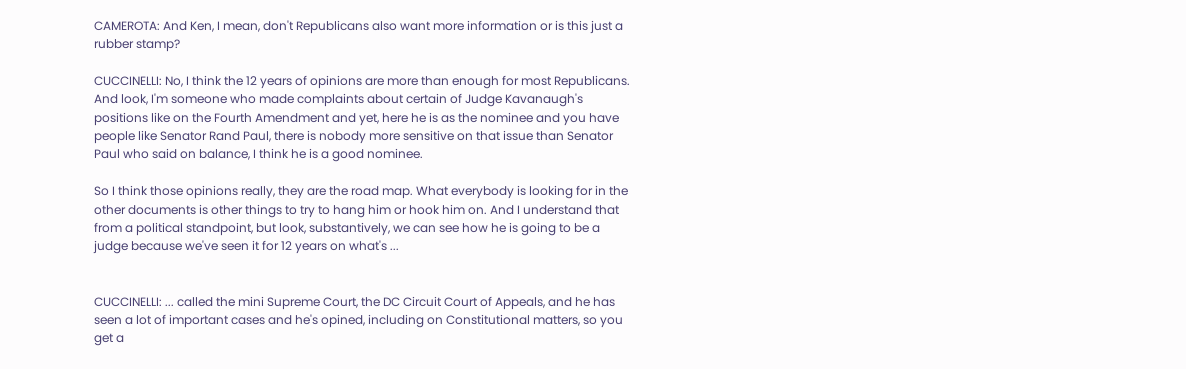CAMEROTA: And Ken, I mean, don't Republicans also want more information or is this just a rubber stamp?

CUCCINELLI: No, I think the 12 years of opinions are more than enough for most Republicans. And look, I'm someone who made complaints about certain of Judge Kavanaugh's positions like on the Fourth Amendment and yet, here he is as the nominee and you have people like Senator Rand Paul, there is nobody more sensitive on that issue than Senator Paul who said on balance, I think he is a good nominee.

So I think those opinions really, they are the road map. What everybody is looking for in the other documents is other things to try to hang him or hook him on. And I understand that from a political standpoint, but look, substantively, we can see how he is going to be a judge because we've seen it for 12 years on what's ...


CUCCINELLI: ... called the mini Supreme Court, the DC Circuit Court of Appeals, and he has seen a lot of important cases and he's opined, including on Constitutional matters, so you get a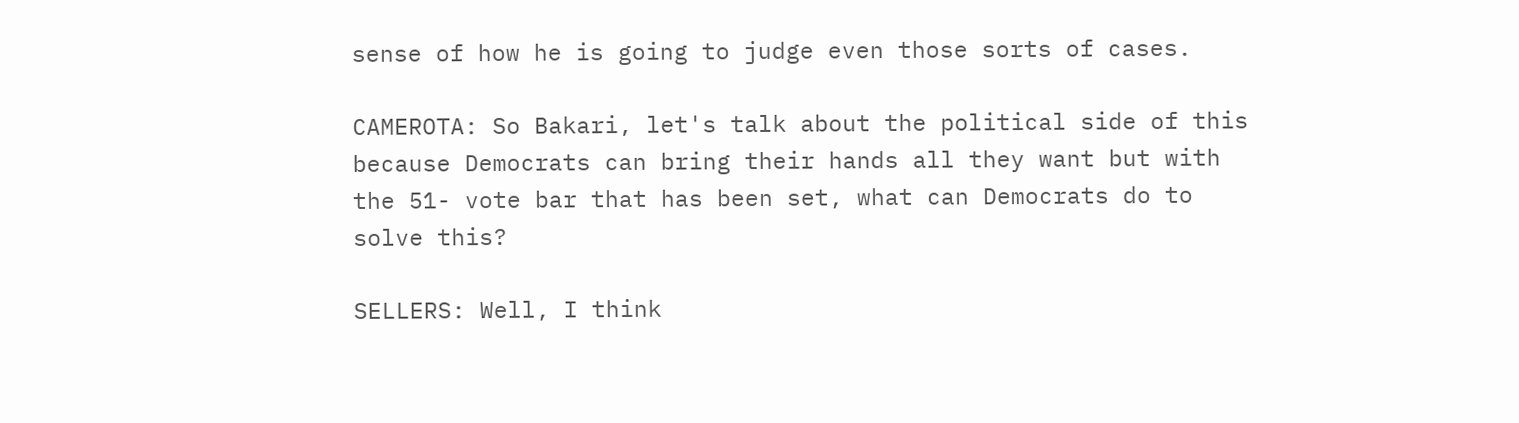sense of how he is going to judge even those sorts of cases.

CAMEROTA: So Bakari, let's talk about the political side of this because Democrats can bring their hands all they want but with the 51- vote bar that has been set, what can Democrats do to solve this?

SELLERS: Well, I think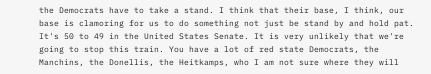the Democrats have to take a stand. I think that their base, I think, our base is clamoring for us to do something not just be stand by and hold pat. It's 50 to 49 in the United States Senate. It is very unlikely that we're going to stop this train. You have a lot of red state Democrats, the Manchins, the Donellis, the Heitkamps, who I am not sure where they will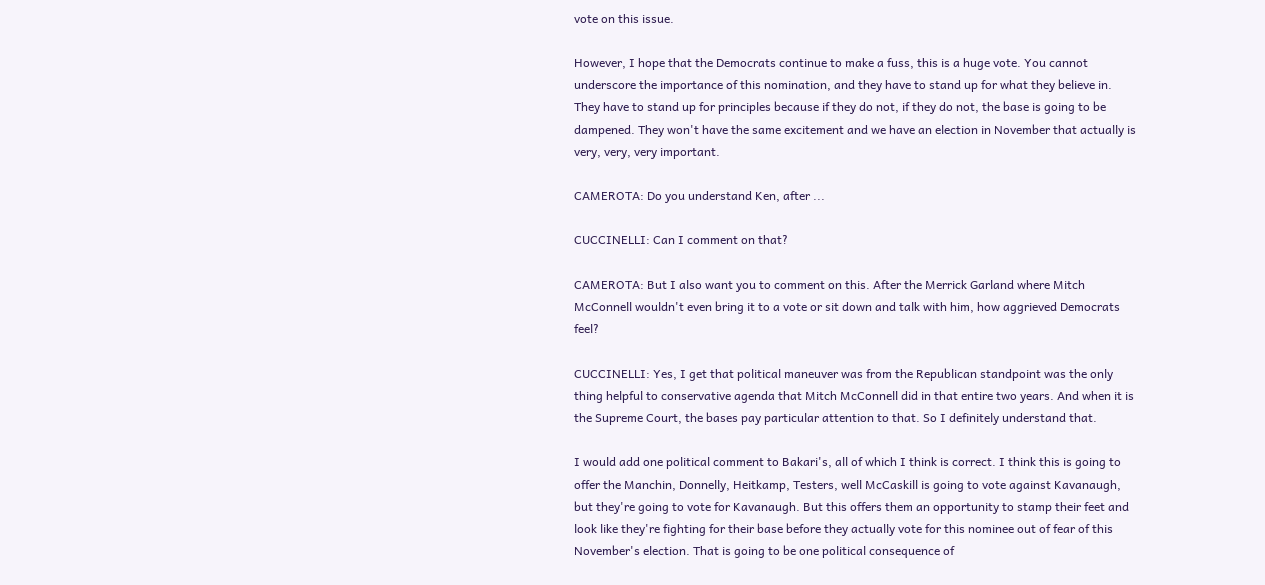vote on this issue.

However, I hope that the Democrats continue to make a fuss, this is a huge vote. You cannot underscore the importance of this nomination, and they have to stand up for what they believe in. They have to stand up for principles because if they do not, if they do not, the base is going to be dampened. They won't have the same excitement and we have an election in November that actually is very, very, very important.

CAMEROTA: Do you understand Ken, after ...

CUCCINELLI: Can I comment on that?

CAMEROTA: But I also want you to comment on this. After the Merrick Garland where Mitch McConnell wouldn't even bring it to a vote or sit down and talk with him, how aggrieved Democrats feel?

CUCCINELLI: Yes, I get that political maneuver was from the Republican standpoint was the only thing helpful to conservative agenda that Mitch McConnell did in that entire two years. And when it is the Supreme Court, the bases pay particular attention to that. So I definitely understand that.

I would add one political comment to Bakari's, all of which I think is correct. I think this is going to offer the Manchin, Donnelly, Heitkamp, Testers, well McCaskill is going to vote against Kavanaugh, but they're going to vote for Kavanaugh. But this offers them an opportunity to stamp their feet and look like they're fighting for their base before they actually vote for this nominee out of fear of this November's election. That is going to be one political consequence of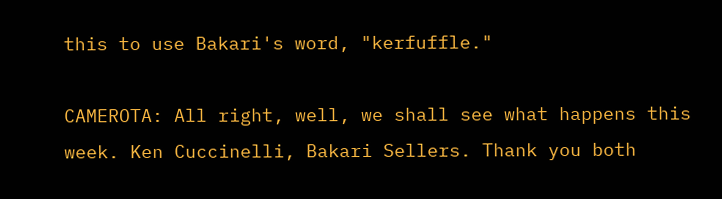this to use Bakari's word, "kerfuffle."

CAMEROTA: All right, well, we shall see what happens this week. Ken Cuccinelli, Bakari Sellers. Thank you both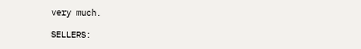very much.

SELLERS: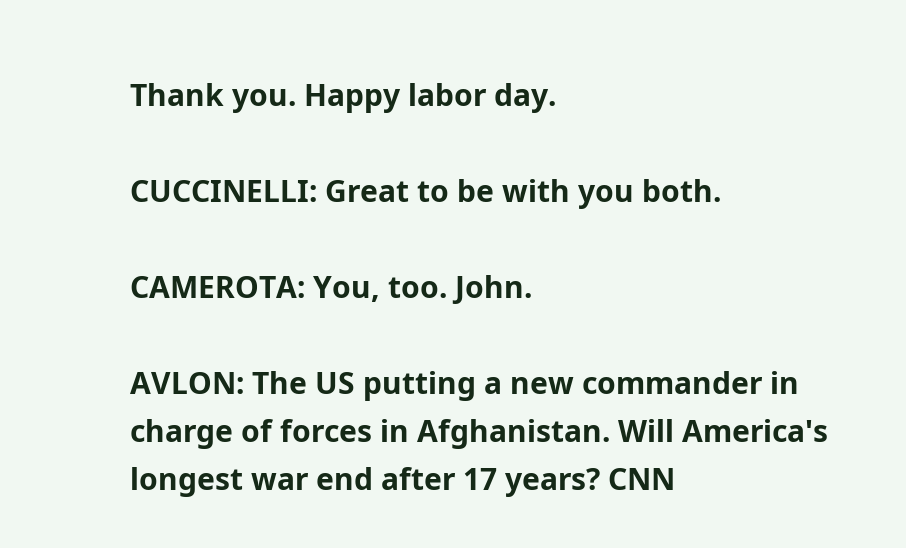Thank you. Happy labor day.

CUCCINELLI: Great to be with you both.

CAMEROTA: You, too. John.

AVLON: The US putting a new commander in charge of forces in Afghanistan. Will America's longest war end after 17 years? CNN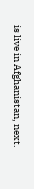is live in Afghanistan, next.